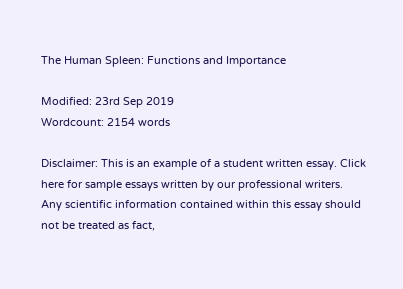The Human Spleen: Functions and Importance

Modified: 23rd Sep 2019
Wordcount: 2154 words

Disclaimer: This is an example of a student written essay. Click here for sample essays written by our professional writers.
Any scientific information contained within this essay should not be treated as fact,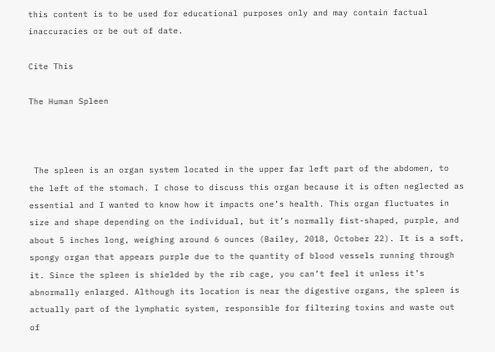this content is to be used for educational purposes only and may contain factual inaccuracies or be out of date.

Cite This

The Human Spleen



 The spleen is an organ system located in the upper far left part of the abdomen, to the left of the stomach. I chose to discuss this organ because it is often neglected as essential and I wanted to know how it impacts one’s health. This organ fluctuates in size and shape depending on the individual, but it’s normally fist-shaped, purple, and about 5 inches long, weighing around 6 ounces (Bailey, 2018, October 22). It is a soft, spongy organ that appears purple due to the quantity of blood vessels running through it. Since the spleen is shielded by the rib cage, you can’t feel it unless it’s abnormally enlarged. Although its location is near the digestive organs, the spleen is actually part of the lymphatic system, responsible for filtering toxins and waste out of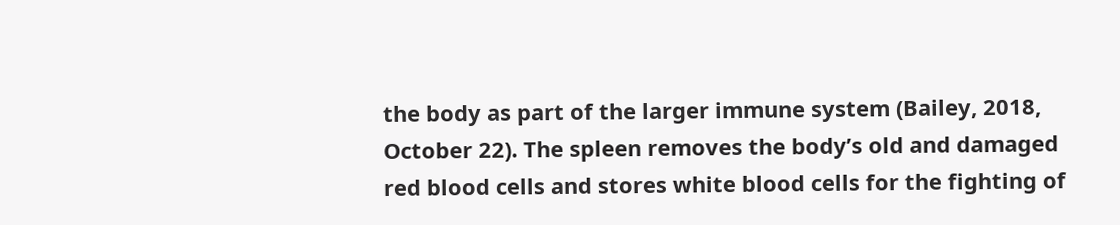the body as part of the larger immune system (Bailey, 2018, October 22). The spleen removes the body’s old and damaged red blood cells and stores white blood cells for the fighting of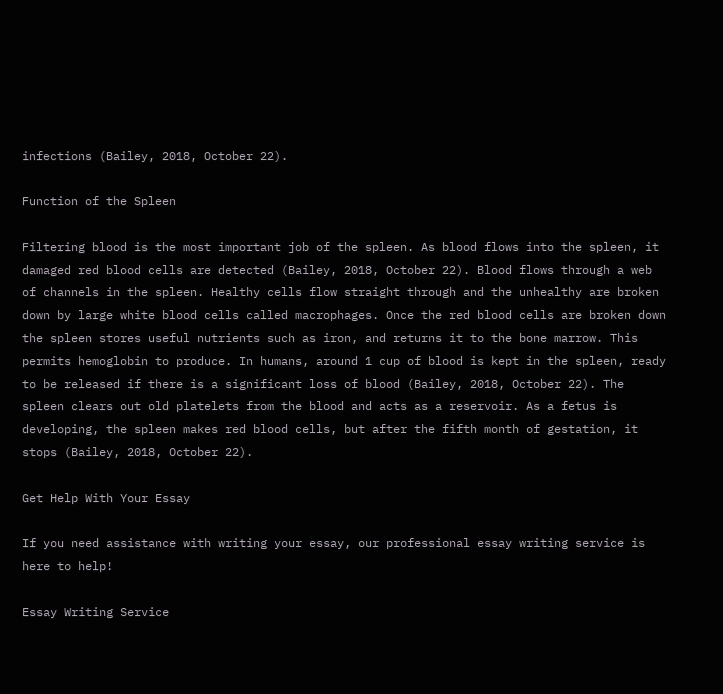infections (Bailey, 2018, October 22).

Function of the Spleen

Filtering blood is the most important job of the spleen. As blood flows into the spleen, it damaged red blood cells are detected (Bailey, 2018, October 22). Blood flows through a web of channels in the spleen. Healthy cells flow straight through and the unhealthy are broken down by large white blood cells called macrophages. Once the red blood cells are broken down the spleen stores useful nutrients such as iron, and returns it to the bone marrow. This permits hemoglobin to produce. In humans, around 1 cup of blood is kept in the spleen, ready to be released if there is a significant loss of blood (Bailey, 2018, October 22). The spleen clears out old platelets from the blood and acts as a reservoir. As a fetus is developing, the spleen makes red blood cells, but after the fifth month of gestation, it stops (Bailey, 2018, October 22).

Get Help With Your Essay

If you need assistance with writing your essay, our professional essay writing service is here to help!

Essay Writing Service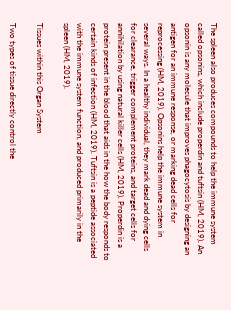The spleen also produces compounds to help the immune system called opsonins, which include properdin and tuftsin (HM, 2019). An opsonin is any molecule that improves phagocytosis by designing an antigen for an immune response, or marking dead cells for reprocessing (HM, 2019). Opsonins help the immune system in several ways. In a healthy individual, they mark dead and dying cells for clearance, trigger complement proteins, and target cells for annihilation by using natural killer cells (HM, 2019). Properdin is a protein present in the blood that aids in the how the body responds to certain kinds of infection (HM, 2019). Tuftsin is a peptide associated with the immune system function, and produced primarily in the spleen (HM, 2019).

Tissues within this Organ System

Two types of tissue directly control the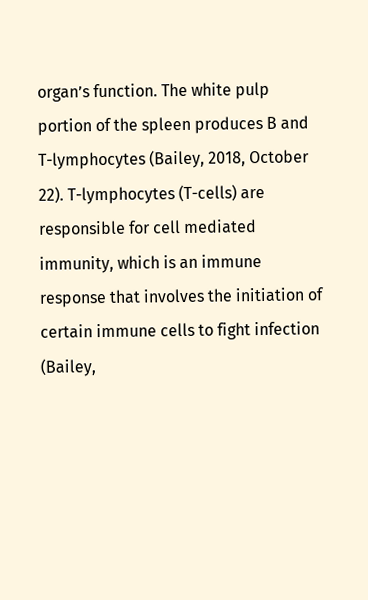organ’s function. The white pulp portion of the spleen produces B and T-lymphocytes (Bailey, 2018, October 22). T-lymphocytes (T-cells) are responsible for cell mediated immunity, which is an immune response that involves the initiation of certain immune cells to fight infection (Bailey,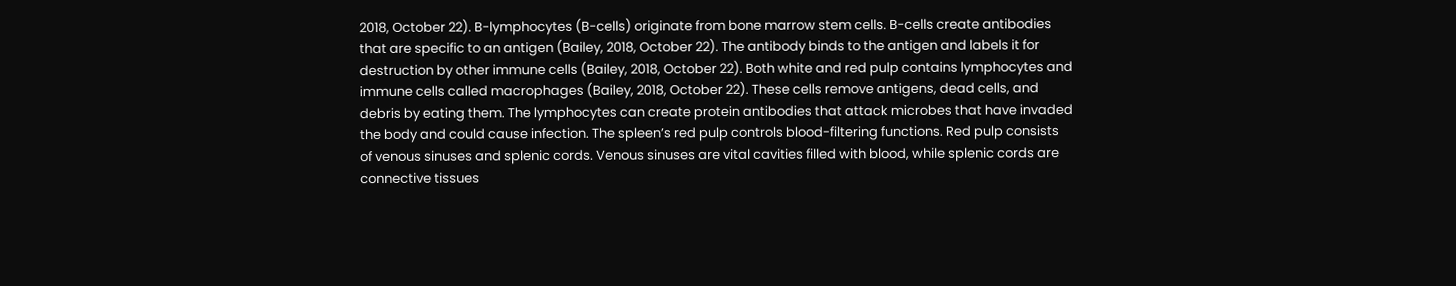2018, October 22). B-lymphocytes (B-cells) originate from bone marrow stem cells. B-cells create antibodies that are specific to an antigen (Bailey, 2018, October 22). The antibody binds to the antigen and labels it for destruction by other immune cells (Bailey, 2018, October 22). Both white and red pulp contains lymphocytes and immune cells called macrophages (Bailey, 2018, October 22). These cells remove antigens, dead cells, and debris by eating them. The lymphocytes can create protein antibodies that attack microbes that have invaded the body and could cause infection. The spleen’s red pulp controls blood-filtering functions. Red pulp consists of venous sinuses and splenic cords. Venous sinuses are vital cavities filled with blood, while splenic cords are connective tissues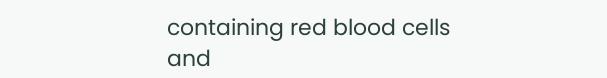containing red blood cells and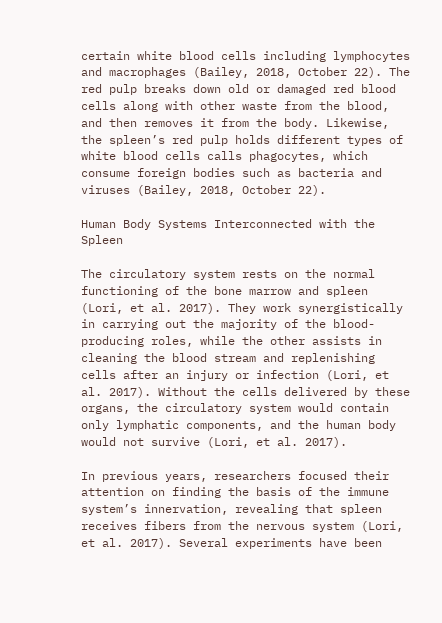certain white blood cells including lymphocytes and macrophages (Bailey, 2018, October 22). The red pulp breaks down old or damaged red blood cells along with other waste from the blood, and then removes it from the body. Likewise, the spleen’s red pulp holds different types of white blood cells calls phagocytes, which consume foreign bodies such as bacteria and viruses (Bailey, 2018, October 22).

Human Body Systems Interconnected with the Spleen

The circulatory system rests on the normal functioning of the bone marrow and spleen (Lori, et al. 2017). They work synergistically in carrying out the majority of the blood-producing roles, while the other assists in cleaning the blood stream and replenishing cells after an injury or infection (Lori, et al. 2017). Without the cells delivered by these organs, the circulatory system would contain only lymphatic components, and the human body would not survive (Lori, et al. 2017).

In previous years, researchers focused their attention on finding the basis of the immune system’s innervation, revealing that spleen receives fibers from the nervous system (Lori, et al. 2017). Several experiments have been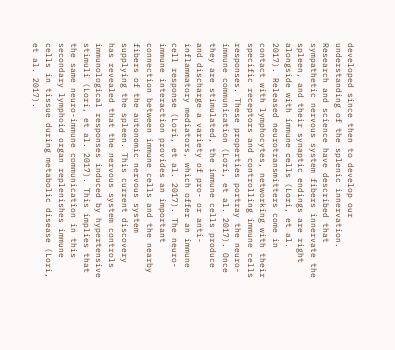developed since then to develop our understanding of the splenic innervation. Research and science have described that sympathetic nervous system fibers innervate the spleen, and their synaptic endings are right alongside with immune cells (Lori, et al. 2017). Released neurotransmitters come in contact with lymphocytes, networking with their specific receptors and controlling immune cells responses. These properties portray the neuro-immune communication (Lori, et al. 2017). Once they are stimulated, the immune cells produce and discharge a variety of pro- or anti-inflammatory mediators, which offer an immune cell response (Lori, et al. 2017). The neuro-immune interaction provides an important connection between immune cells and the nearby fibers of the autonomic nervous system supplying the spleen. This current discovery has revealed that the nervous system controls immunological responses induced by hypertensive stimuli (Lori, et al. 2017). This implies that the same neuro-immune communication in this secondary lymphoid organ replenishes immune cells in tissue during metabolic disease (Lori, et al. 2017).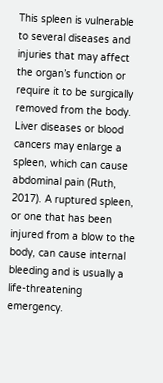This spleen is vulnerable to several diseases and injuries that may affect the organ’s function or require it to be surgically removed from the body. Liver diseases or blood cancers may enlarge a spleen, which can cause abdominal pain (Ruth, 2017). A ruptured spleen, or one that has been injured from a blow to the body, can cause internal bleeding and is usually a life-threatening emergency.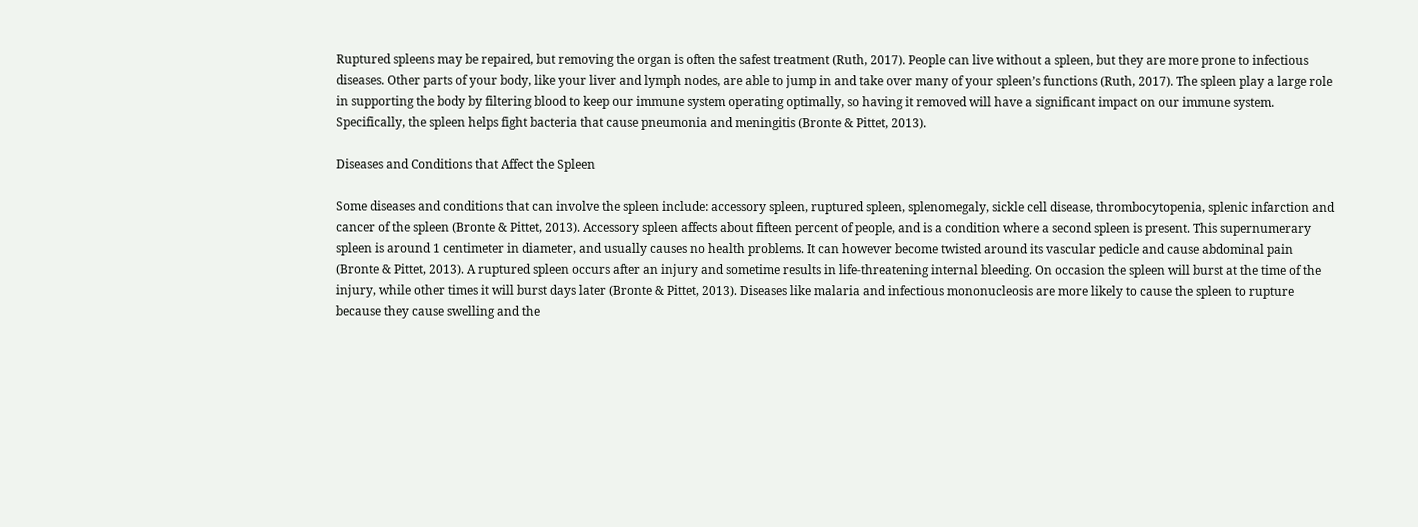Ruptured spleens may be repaired, but removing the organ is often the safest treatment (Ruth, 2017). People can live without a spleen, but they are more prone to infectious diseases. Other parts of your body, like your liver and lymph nodes, are able to jump in and take over many of your spleen’s functions (Ruth, 2017). The spleen play a large role in supporting the body by filtering blood to keep our immune system operating optimally, so having it removed will have a significant impact on our immune system. Specifically, the spleen helps fight bacteria that cause pneumonia and meningitis (Bronte & Pittet, 2013).

Diseases and Conditions that Affect the Spleen

Some diseases and conditions that can involve the spleen include: accessory spleen, ruptured spleen, splenomegaly, sickle cell disease, thrombocytopenia, splenic infarction and cancer of the spleen (Bronte & Pittet, 2013). Accessory spleen affects about fifteen percent of people, and is a condition where a second spleen is present. This supernumerary spleen is around 1 centimeter in diameter, and usually causes no health problems. It can however become twisted around its vascular pedicle and cause abdominal pain (Bronte & Pittet, 2013). A ruptured spleen occurs after an injury and sometime results in life-threatening internal bleeding. On occasion the spleen will burst at the time of the injury, while other times it will burst days later (Bronte & Pittet, 2013). Diseases like malaria and infectious mononucleosis are more likely to cause the spleen to rupture because they cause swelling and the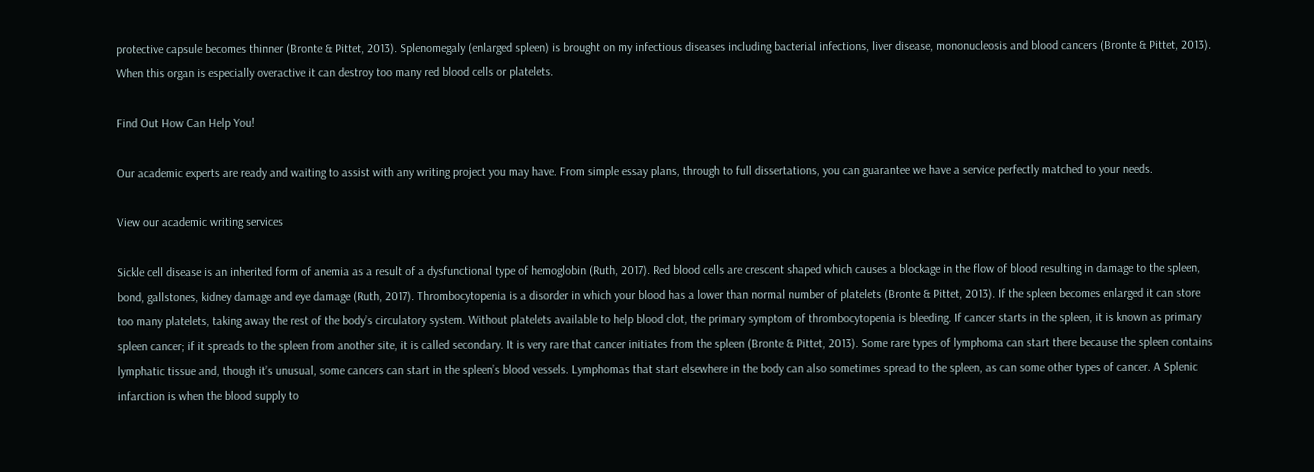protective capsule becomes thinner (Bronte & Pittet, 2013). Splenomegaly (enlarged spleen) is brought on my infectious diseases including bacterial infections, liver disease, mononucleosis and blood cancers (Bronte & Pittet, 2013). When this organ is especially overactive it can destroy too many red blood cells or platelets.

Find Out How Can Help You!

Our academic experts are ready and waiting to assist with any writing project you may have. From simple essay plans, through to full dissertations, you can guarantee we have a service perfectly matched to your needs.

View our academic writing services

Sickle cell disease is an inherited form of anemia as a result of a dysfunctional type of hemoglobin (Ruth, 2017). Red blood cells are crescent shaped which causes a blockage in the flow of blood resulting in damage to the spleen, bond, gallstones, kidney damage and eye damage (Ruth, 2017). Thrombocytopenia is a disorder in which your blood has a lower than normal number of platelets (Bronte & Pittet, 2013). If the spleen becomes enlarged it can store too many platelets, taking away the rest of the body’s circulatory system. Without platelets available to help blood clot, the primary symptom of thrombocytopenia is bleeding. If cancer starts in the spleen, it is known as primary spleen cancer; if it spreads to the spleen from another site, it is called secondary. It is very rare that cancer initiates from the spleen (Bronte & Pittet, 2013). Some rare types of lymphoma can start there because the spleen contains lymphatic tissue and, though it’s unusual, some cancers can start in the spleen’s blood vessels. Lymphomas that start elsewhere in the body can also sometimes spread to the spleen, as can some other types of cancer. A Splenic infarction is when the blood supply to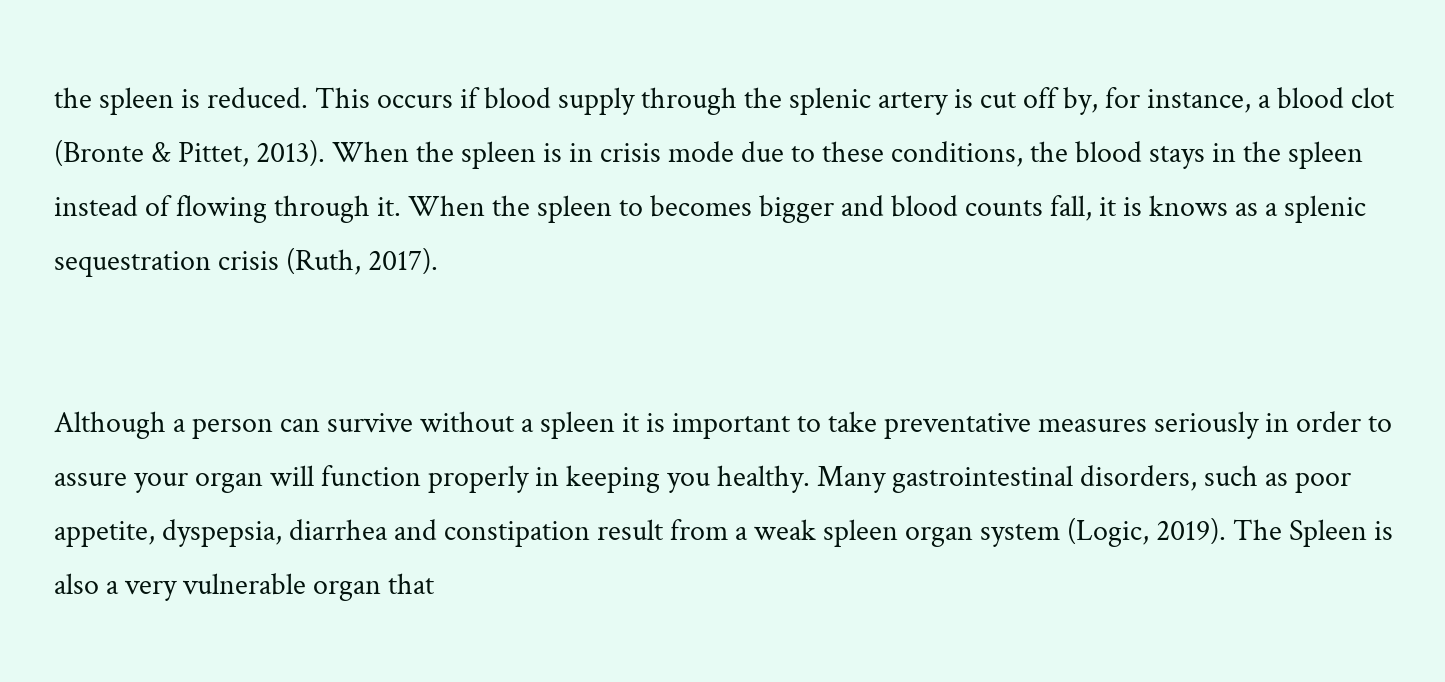the spleen is reduced. This occurs if blood supply through the splenic artery is cut off by, for instance, a blood clot (Bronte & Pittet, 2013). When the spleen is in crisis mode due to these conditions, the blood stays in the spleen instead of flowing through it. When the spleen to becomes bigger and blood counts fall, it is knows as a splenic sequestration crisis (Ruth, 2017).


Although a person can survive without a spleen it is important to take preventative measures seriously in order to assure your organ will function properly in keeping you healthy. Many gastrointestinal disorders, such as poor appetite, dyspepsia, diarrhea and constipation result from a weak spleen organ system (Logic, 2019). The Spleen is also a very vulnerable organ that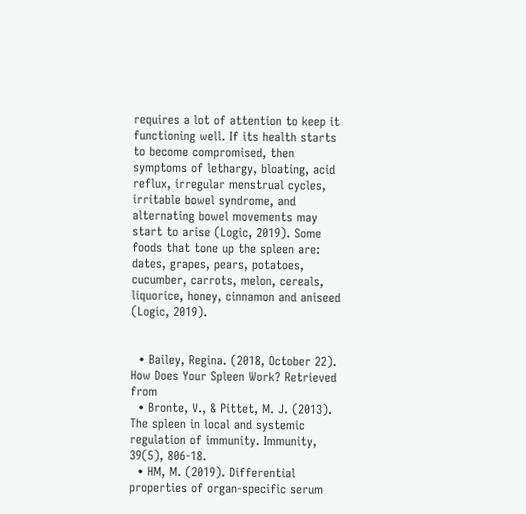requires a lot of attention to keep it functioning well. If its health starts to become compromised, then symptoms of lethargy, bloating, acid reflux, irregular menstrual cycles, irritable bowel syndrome, and alternating bowel movements may start to arise (Logic, 2019). Some foods that tone up the spleen are: dates, grapes, pears, potatoes, cucumber, carrots, melon, cereals, liquorice, honey, cinnamon and aniseed (Logic, 2019).


  • Bailey, Regina. (2018, October 22). How Does Your Spleen Work? Retrieved from
  • Bronte, V., & Pittet, M. J. (2013). The spleen in local and systemic regulation of immunity. Immunity, 39(5), 806-18.
  • HM, M. (2019). Differential properties of organ-specific serum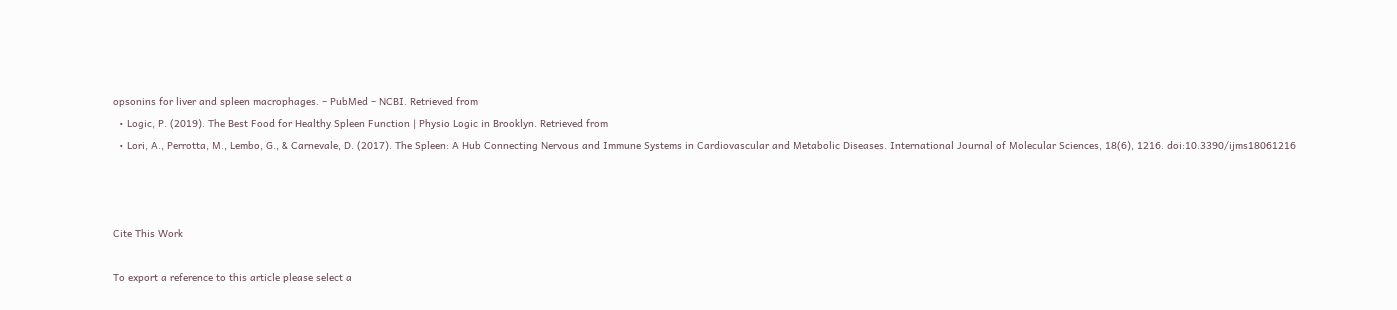opsonins for liver and spleen macrophages. – PubMed – NCBI. Retrieved from
  • Logic, P. (2019). The Best Food for Healthy Spleen Function | Physio Logic in Brooklyn. Retrieved from
  • Lori, A., Perrotta, M., Lembo, G., & Carnevale, D. (2017). The Spleen: A Hub Connecting Nervous and Immune Systems in Cardiovascular and Metabolic Diseases. International Journal of Molecular Sciences, 18(6), 1216. doi:10.3390/ijms18061216



Cite This Work

To export a reference to this article please select a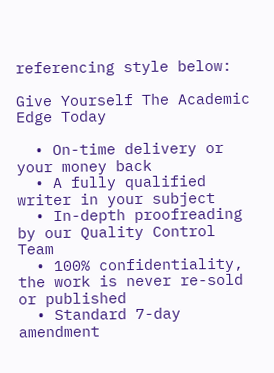referencing style below:

Give Yourself The Academic Edge Today

  • On-time delivery or your money back
  • A fully qualified writer in your subject
  • In-depth proofreading by our Quality Control Team
  • 100% confidentiality, the work is never re-sold or published
  • Standard 7-day amendment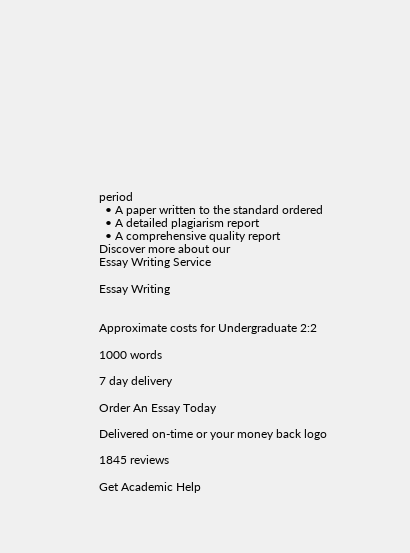period
  • A paper written to the standard ordered
  • A detailed plagiarism report
  • A comprehensive quality report
Discover more about our
Essay Writing Service

Essay Writing


Approximate costs for Undergraduate 2:2

1000 words

7 day delivery

Order An Essay Today

Delivered on-time or your money back logo

1845 reviews

Get Academic Help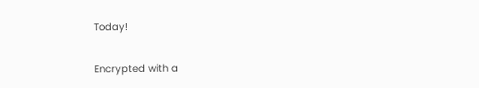Today!

Encrypted with a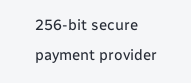256-bit secure payment provider